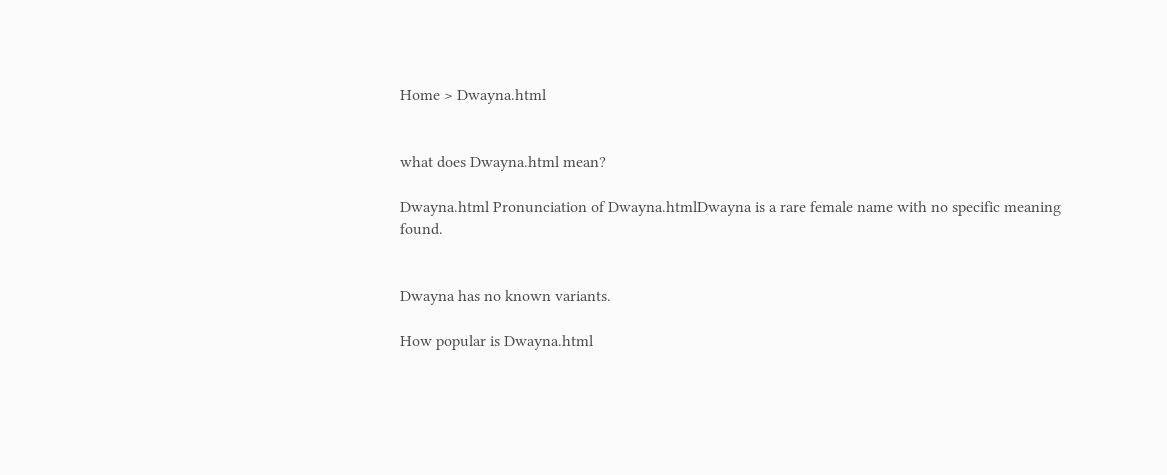Home > Dwayna.html


what does Dwayna.html mean?

Dwayna.html Pronunciation of Dwayna.htmlDwayna is a rare female name with no specific meaning found.


Dwayna has no known variants.

How popular is Dwayna.html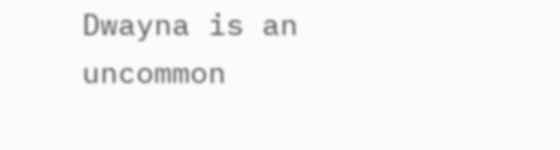Dwayna is an uncommon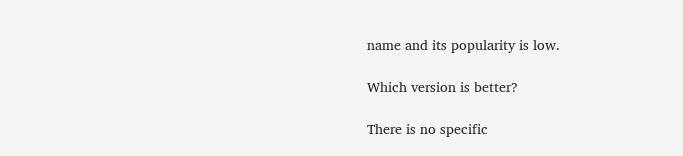name and its popularity is low.

Which version is better?

There is no specific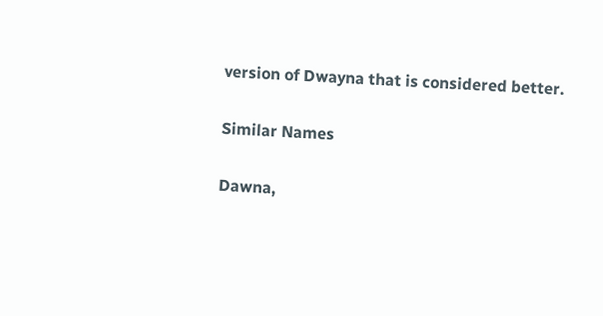version of Dwayna that is considered better.

Similar Names

Dawna,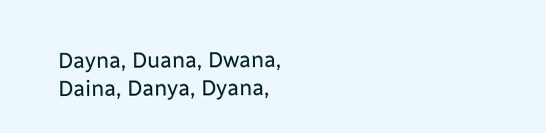Dayna, Duana, Dwana, Daina, Danya, Dyana,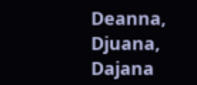Deanna, Djuana, Dajana